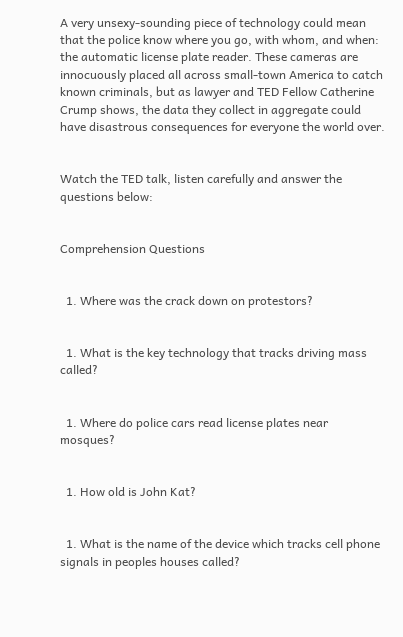A very unsexy-sounding piece of technology could mean that the police know where you go, with whom, and when: the automatic license plate reader. These cameras are innocuously placed all across small-town America to catch known criminals, but as lawyer and TED Fellow Catherine Crump shows, the data they collect in aggregate could have disastrous consequences for everyone the world over.


Watch the TED talk, listen carefully and answer the questions below:


Comprehension Questions


  1. Where was the crack down on protestors?


  1. What is the key technology that tracks driving mass called?


  1. Where do police cars read license plates near mosques?


  1. How old is John Kat?


  1. What is the name of the device which tracks cell phone signals in peoples houses called?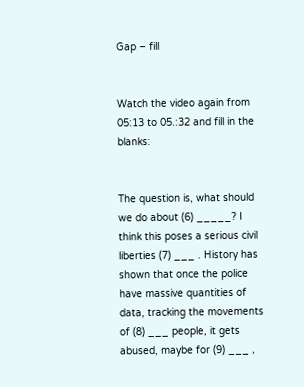Gap – fill


Watch the video again from 05:13 to 05.:32 and fill in the blanks:


The question is, what should we do about (6) _____? I think this poses a serious civil liberties (7) ___ . History has shown that once the police have massive quantities of data, tracking the movements of (8) ___ people, it gets abused, maybe for (9) ___ ,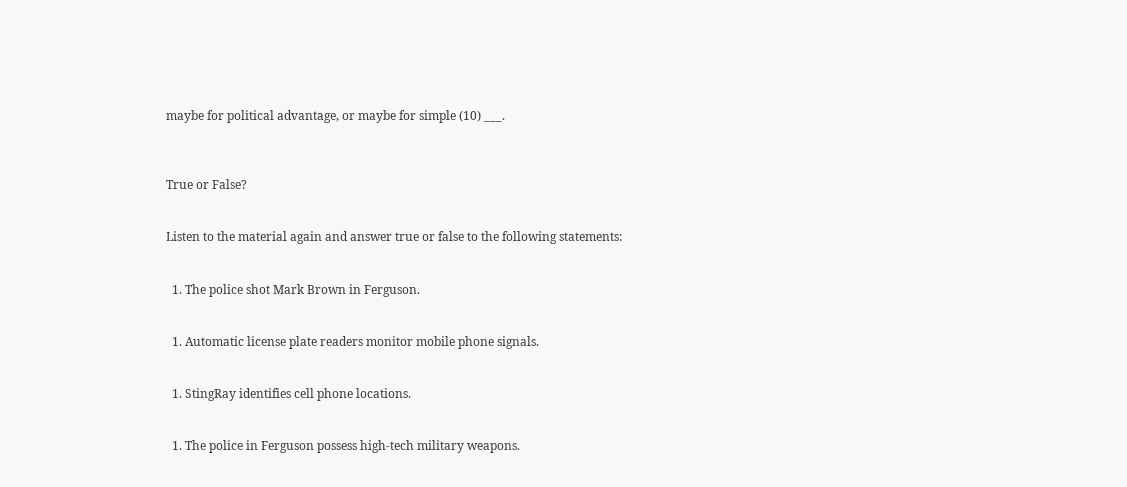maybe for political advantage, or maybe for simple (10) ___.



True or False?


Listen to the material again and answer true or false to the following statements:


  1. The police shot Mark Brown in Ferguson.


  1. Automatic license plate readers monitor mobile phone signals.


  1. StingRay identifies cell phone locations.


  1. The police in Ferguson possess high-tech military weapons.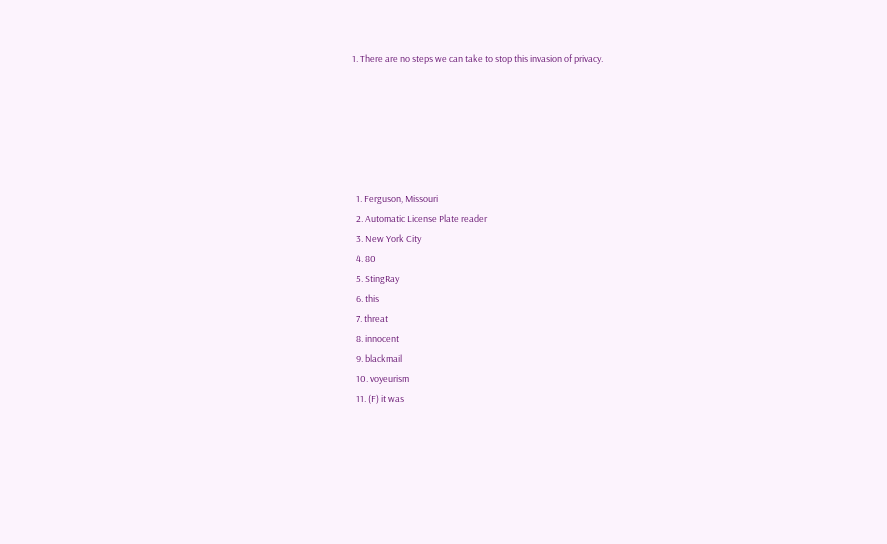1. There are no steps we can take to stop this invasion of privacy.






  1. Ferguson, Missouri
  2. Automatic License Plate reader
  3. New York City
  4. 80
  5. StingRay
  6. this
  7. threat
  8. innocent
  9. blackmail
  10. voyeurism
  11. (F) it was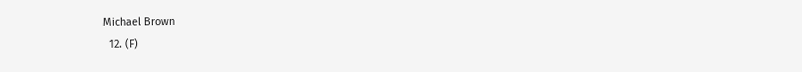Michael Brown
  12. (F)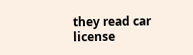they read car license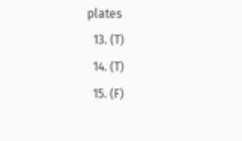plates
  13. (T)
  14. (T)
  15. (F)